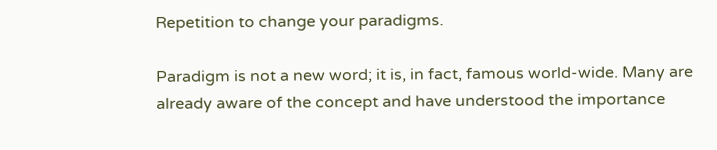Repetition to change your paradigms.

Paradigm is not a new word; it is, in fact, famous world-wide. Many are already aware of the concept and have understood the importance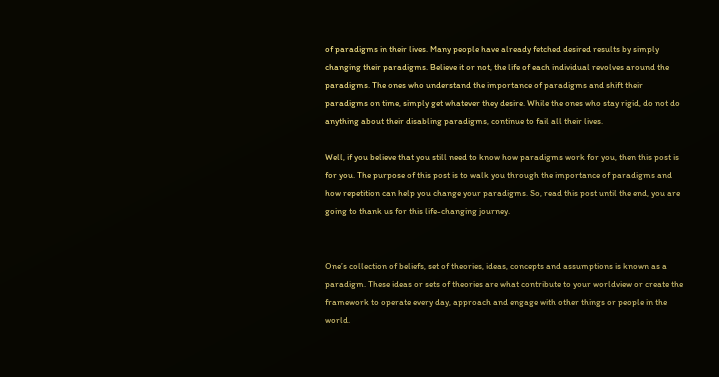of paradigms in their lives. Many people have already fetched desired results by simply changing their paradigms. Believe it or not, the life of each individual revolves around the paradigms. The ones who understand the importance of paradigms and shift their paradigms on time, simply get whatever they desire. While the ones who stay rigid, do not do anything about their disabling paradigms, continue to fail all their lives.

Well, if you believe that you still need to know how paradigms work for you, then this post is for you. The purpose of this post is to walk you through the importance of paradigms and how repetition can help you change your paradigms. So, read this post until the end, you are going to thank us for this life-changing journey.


One’s collection of beliefs, set of theories, ideas, concepts and assumptions is known as a paradigm. These ideas or sets of theories are what contribute to your worldview or create the framework to operate every day, approach and engage with other things or people in the world.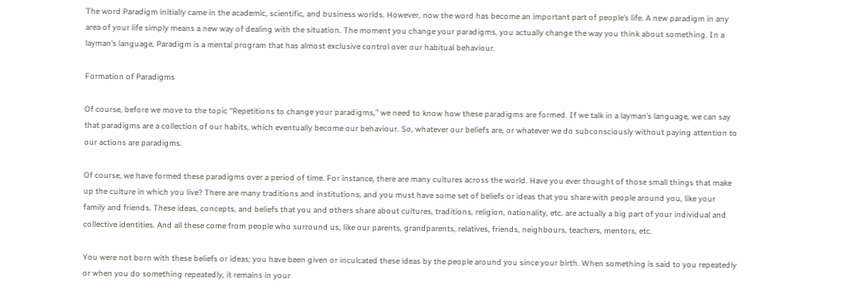The word Paradigm initially came in the academic, scientific, and business worlds. However, now the word has become an important part of people’s life. A new paradigm in any area of your life simply means a new way of dealing with the situation. The moment you change your paradigms, you actually change the way you think about something. In a layman’s language, Paradigm is a mental program that has almost exclusive control over our habitual behaviour.

Formation of Paradigms

Of course, before we move to the topic “Repetitions to change your paradigms,” we need to know how these paradigms are formed. If we talk in a layman’s language, we can say that paradigms are a collection of our habits, which eventually become our behaviour. So, whatever our beliefs are, or whatever we do subconsciously without paying attention to our actions are paradigms.

Of course, we have formed these paradigms over a period of time. For instance, there are many cultures across the world. Have you ever thought of those small things that make up the culture in which you live? There are many traditions and institutions, and you must have some set of beliefs or ideas that you share with people around you, like your family and friends. These ideas, concepts, and beliefs that you and others share about cultures, traditions, religion, nationality, etc. are actually a big part of your individual and collective identities. And all these come from people who surround us, like our parents, grandparents, relatives, friends, neighbours, teachers, mentors, etc.

You were not born with these beliefs or ideas; you have been given or inculcated these ideas by the people around you since your birth. When something is said to you repeatedly or when you do something repeatedly, it remains in your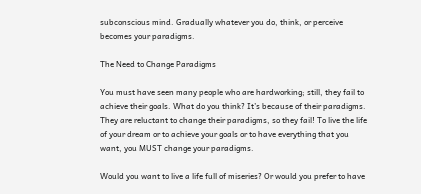subconscious mind. Gradually whatever you do, think, or perceive becomes your paradigms.

The Need to Change Paradigms

You must have seen many people who are hardworking; still, they fail to achieve their goals. What do you think? It’s because of their paradigms. They are reluctant to change their paradigms, so they fail! To live the life of your dream or to achieve your goals or to have everything that you want, you MUST change your paradigms.

Would you want to live a life full of miseries? Or would you prefer to have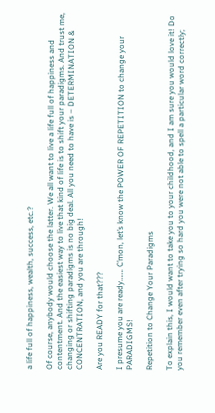a life full of happiness, wealth, success, etc.?

Of course, anybody would choose the latter. We all want to live a life full of happiness and contentment. And the easiest way to live that kind of life is to shift your paradigms. And trust me, changing or shifting paradigms is no big deal. All you need to have is – DETERMINATION & CONCENTRATION, and you are through!

Are you READY for that???

I presume you are ready……. C’mon, let’s know the POWER OF REPETITION to change your PARADIGMS!

Repetition to Change Your Paradigms

To explain this, I would want to take you to your childhood, and I am sure you would love it! Do you remember even after trying so hard you were not able to spell a particular word correctly;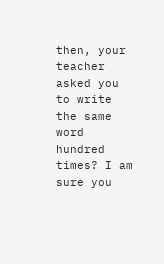then, your teacher asked you to write the same word hundred times? I am sure you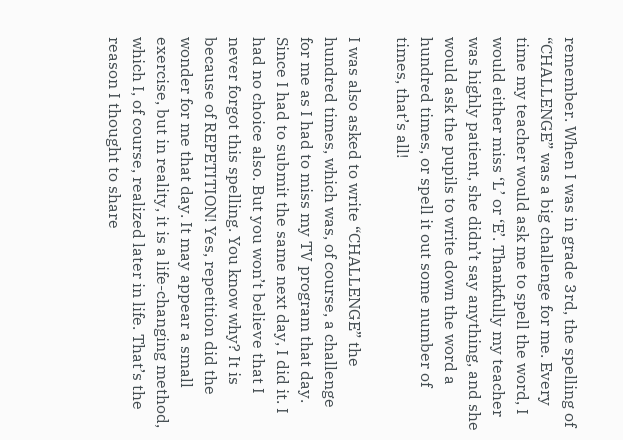remember. When I was in grade 3rd, the spelling of “CHALLENGE” was a big challenge for me. Every time my teacher would ask me to spell the word, I would either miss ‘L’ or ‘E’. Thankfully my teacher was highly patient, she didn’t say anything, and she would ask the pupils to write down the word a hundred times, or spell it out some number of times, that’s all!

I was also asked to write “CHALLENGE” the hundred times, which was, of course, a challenge for me as I had to miss my TV program that day. Since I had to submit the same next day, I did it. I had no choice also. But you won’t believe that I never forgot this spelling. You know why? It is because of REPETITION! Yes, repetition did the wonder for me that day. It may appear a small exercise, but in reality, it is a life-changing method, which I, of course, realized later in life. That’s the reason I thought to share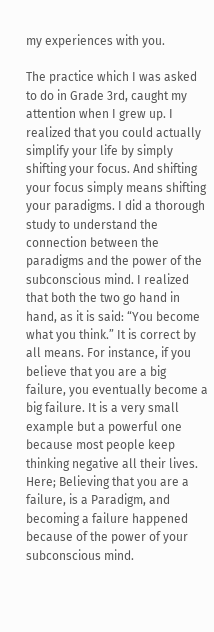my experiences with you.

The practice which I was asked to do in Grade 3rd, caught my attention when I grew up. I realized that you could actually simplify your life by simply shifting your focus. And shifting your focus simply means shifting your paradigms. I did a thorough study to understand the connection between the paradigms and the power of the subconscious mind. I realized that both the two go hand in hand, as it is said: “You become what you think.” It is correct by all means. For instance, if you believe that you are a big failure, you eventually become a big failure. It is a very small example but a powerful one because most people keep thinking negative all their lives. Here; Believing that you are a failure, is a Paradigm, and becoming a failure happened because of the power of your subconscious mind.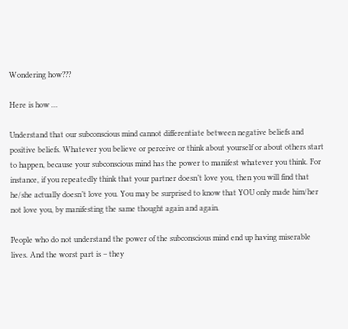Wondering how???

Here is how …

Understand that our subconscious mind cannot differentiate between negative beliefs and positive beliefs. Whatever you believe or perceive or think about yourself or about others start to happen, because your subconscious mind has the power to manifest whatever you think. For instance, if you repeatedly think that your partner doesn’t love you, then you will find that he/she actually doesn’t love you. You may be surprised to know that YOU only made him/her not love you, by manifesting the same thought again and again.

People who do not understand the power of the subconscious mind end up having miserable lives. And the worst part is – they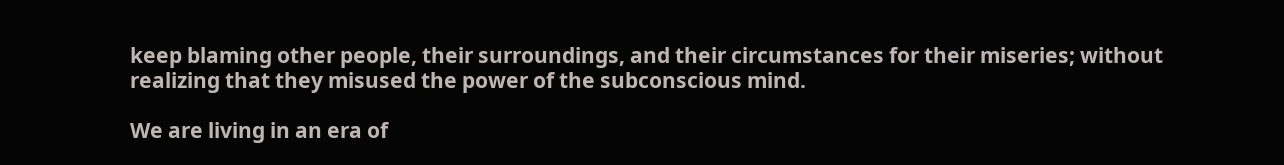keep blaming other people, their surroundings, and their circumstances for their miseries; without realizing that they misused the power of the subconscious mind.

We are living in an era of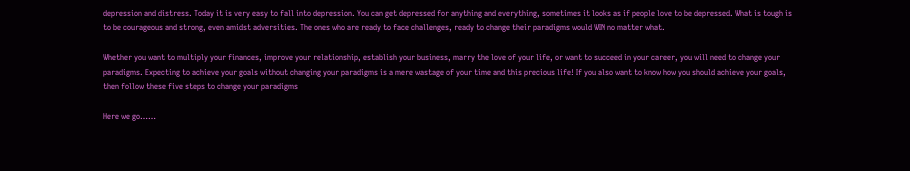depression and distress. Today it is very easy to fall into depression. You can get depressed for anything and everything, sometimes it looks as if people love to be depressed. What is tough is to be courageous and strong, even amidst adversities. The ones who are ready to face challenges, ready to change their paradigms would WIN no matter what.

Whether you want to multiply your finances, improve your relationship, establish your business, marry the love of your life, or want to succeed in your career, you will need to change your paradigms. Expecting to achieve your goals without changing your paradigms is a mere wastage of your time and this precious life! If you also want to know how you should achieve your goals, then follow these five steps to change your paradigms

Here we go……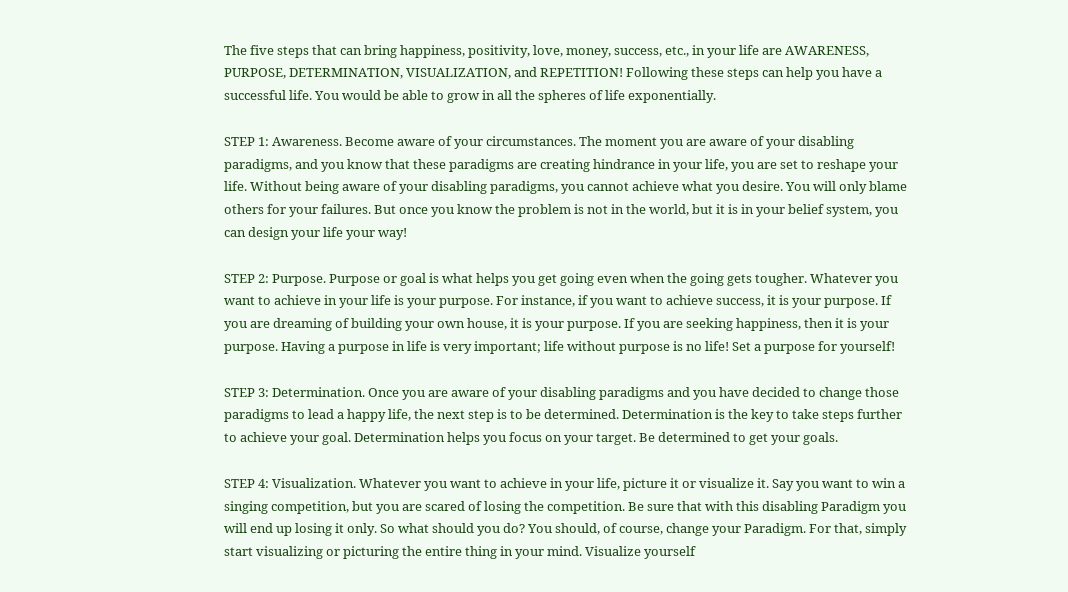The five steps that can bring happiness, positivity, love, money, success, etc., in your life are AWARENESS, PURPOSE, DETERMINATION, VISUALIZATION, and REPETITION! Following these steps can help you have a successful life. You would be able to grow in all the spheres of life exponentially.

STEP 1: Awareness. Become aware of your circumstances. The moment you are aware of your disabling paradigms, and you know that these paradigms are creating hindrance in your life, you are set to reshape your life. Without being aware of your disabling paradigms, you cannot achieve what you desire. You will only blame others for your failures. But once you know the problem is not in the world, but it is in your belief system, you can design your life your way!

STEP 2: Purpose. Purpose or goal is what helps you get going even when the going gets tougher. Whatever you want to achieve in your life is your purpose. For instance, if you want to achieve success, it is your purpose. If you are dreaming of building your own house, it is your purpose. If you are seeking happiness, then it is your purpose. Having a purpose in life is very important; life without purpose is no life! Set a purpose for yourself!

STEP 3: Determination. Once you are aware of your disabling paradigms and you have decided to change those paradigms to lead a happy life, the next step is to be determined. Determination is the key to take steps further to achieve your goal. Determination helps you focus on your target. Be determined to get your goals.

STEP 4: Visualization. Whatever you want to achieve in your life, picture it or visualize it. Say you want to win a singing competition, but you are scared of losing the competition. Be sure that with this disabling Paradigm you will end up losing it only. So what should you do? You should, of course, change your Paradigm. For that, simply start visualizing or picturing the entire thing in your mind. Visualize yourself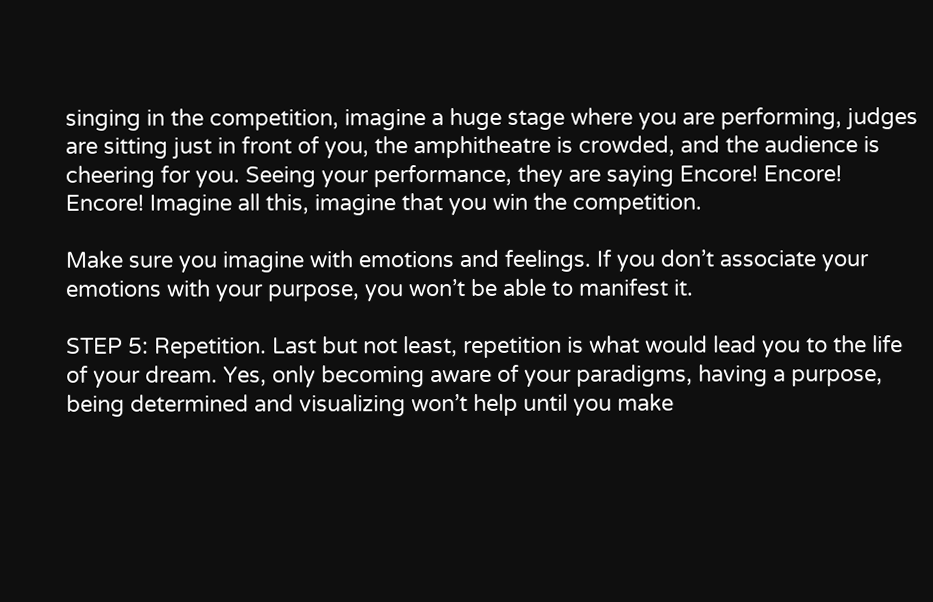singing in the competition, imagine a huge stage where you are performing, judges are sitting just in front of you, the amphitheatre is crowded, and the audience is cheering for you. Seeing your performance, they are saying Encore! Encore! Encore! Imagine all this, imagine that you win the competition.

Make sure you imagine with emotions and feelings. If you don’t associate your emotions with your purpose, you won’t be able to manifest it.

STEP 5: Repetition. Last but not least, repetition is what would lead you to the life of your dream. Yes, only becoming aware of your paradigms, having a purpose, being determined and visualizing won’t help until you make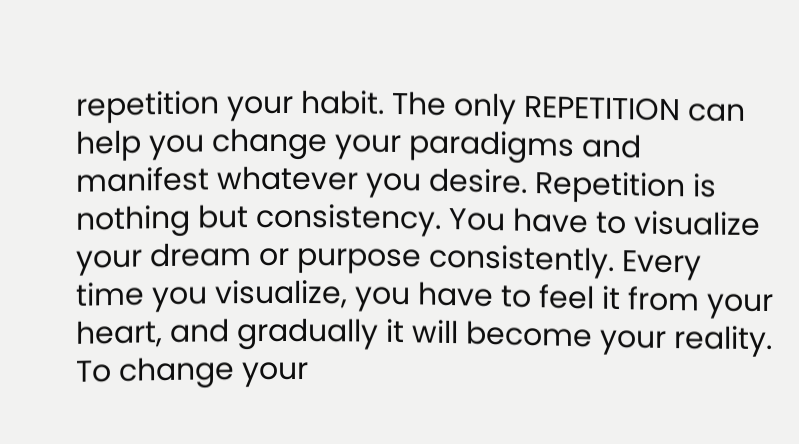repetition your habit. The only REPETITION can help you change your paradigms and manifest whatever you desire. Repetition is nothing but consistency. You have to visualize your dream or purpose consistently. Every time you visualize, you have to feel it from your heart, and gradually it will become your reality. To change your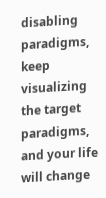disabling paradigms, keep visualizing the target paradigms, and your life will change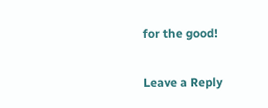for the good!

Leave a Reply